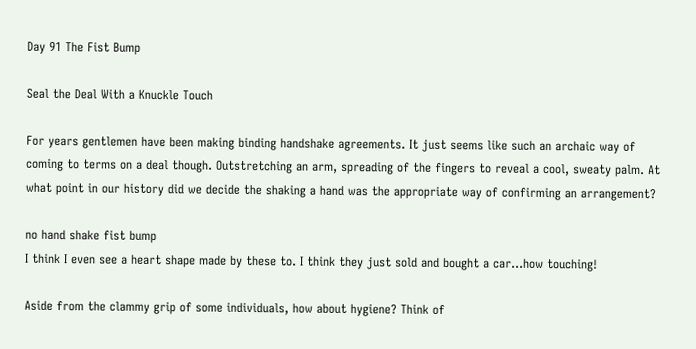Day 91 The Fist Bump

Seal the Deal With a Knuckle Touch

For years gentlemen have been making binding handshake agreements. It just seems like such an archaic way of coming to terms on a deal though. Outstretching an arm, spreading of the fingers to reveal a cool, sweaty palm. At what point in our history did we decide the shaking a hand was the appropriate way of confirming an arrangement?

no hand shake fist bump
I think I even see a heart shape made by these to. I think they just sold and bought a car…how touching!

Aside from the clammy grip of some individuals, how about hygiene? Think of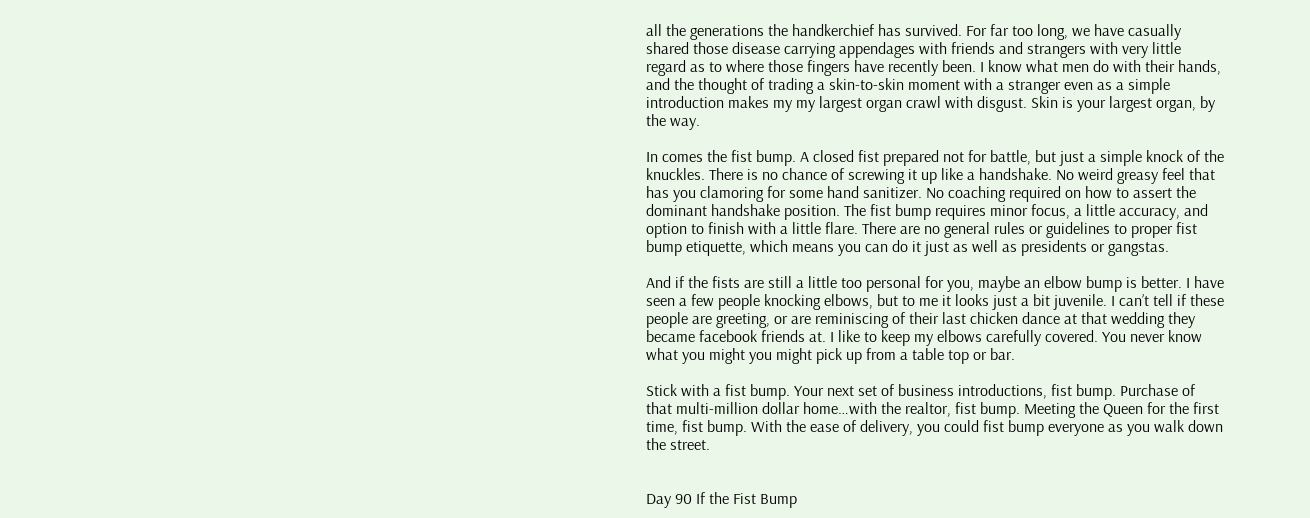all the generations the handkerchief has survived. For far too long, we have casually shared those disease carrying appendages with friends and strangers with very little regard as to where those fingers have recently been. I know what men do with their hands, and the thought of trading a skin-to-skin moment with a stranger even as a simple introduction makes my my largest organ crawl with disgust. Skin is your largest organ, by the way.

In comes the fist bump. A closed fist prepared not for battle, but just a simple knock of the knuckles. There is no chance of screwing it up like a handshake. No weird greasy feel that has you clamoring for some hand sanitizer. No coaching required on how to assert the dominant handshake position. The fist bump requires minor focus, a little accuracy, and option to finish with a little flare. There are no general rules or guidelines to proper fist bump etiquette, which means you can do it just as well as presidents or gangstas.

And if the fists are still a little too personal for you, maybe an elbow bump is better. I have seen a few people knocking elbows, but to me it looks just a bit juvenile. I can’t tell if these people are greeting, or are reminiscing of their last chicken dance at that wedding they became facebook friends at. I like to keep my elbows carefully covered. You never know what you might you might pick up from a table top or bar.

Stick with a fist bump. Your next set of business introductions, fist bump. Purchase of that multi-million dollar home…with the realtor, fist bump. Meeting the Queen for the first time, fist bump. With the ease of delivery, you could fist bump everyone as you walk down the street.


Day 90 If the Fist Bump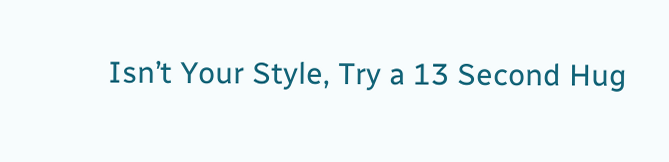Isn’t Your Style, Try a 13 Second Hug